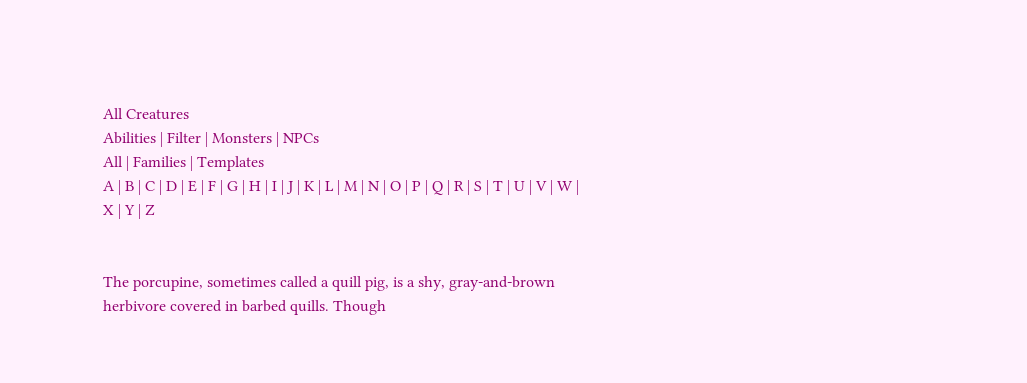All Creatures
Abilities | Filter | Monsters | NPCs
All | Families | Templates
A | B | C | D | E | F | G | H | I | J | K | L | M | N | O | P | Q | R | S | T | U | V | W | X | Y | Z


The porcupine, sometimes called a quill pig, is a shy, gray-and-brown herbivore covered in barbed quills. Though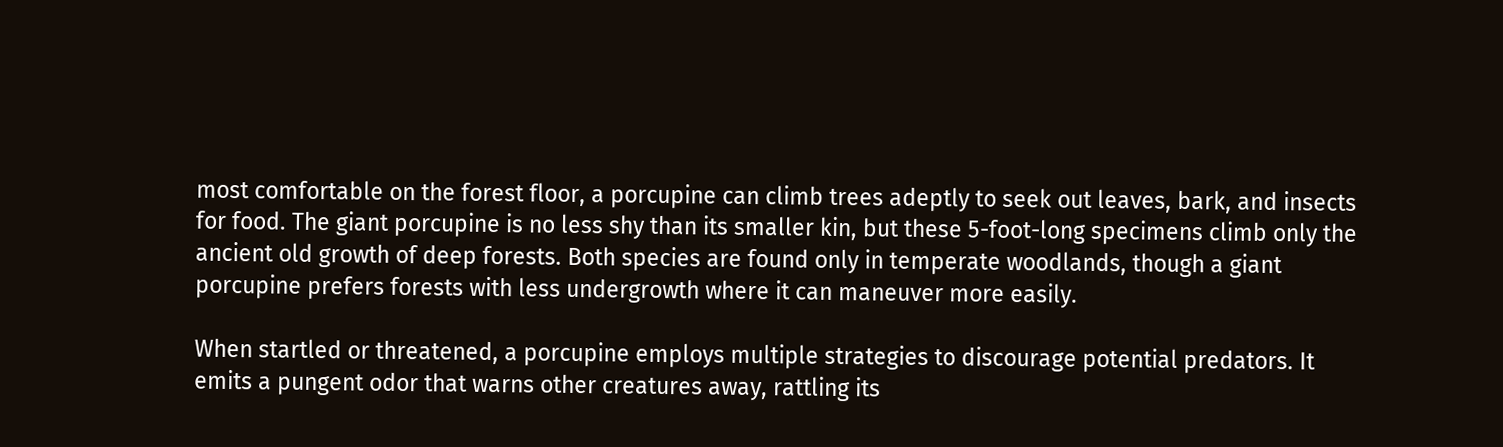most comfortable on the forest floor, a porcupine can climb trees adeptly to seek out leaves, bark, and insects for food. The giant porcupine is no less shy than its smaller kin, but these 5-foot-long specimens climb only the ancient old growth of deep forests. Both species are found only in temperate woodlands, though a giant porcupine prefers forests with less undergrowth where it can maneuver more easily.

When startled or threatened, a porcupine employs multiple strategies to discourage potential predators. It emits a pungent odor that warns other creatures away, rattling its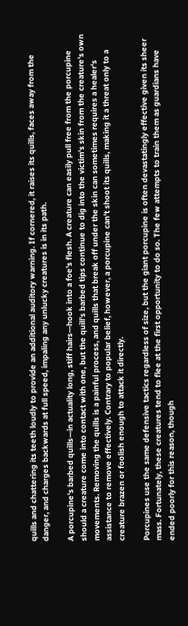quills and chattering its teeth loudly to provide an additional auditory warning. If cornered, it raises its quills, faces away from the danger, and charges backwards at full speed, impaling any unlucky creatures is in its path.

A porcupine's barbed quills—in actuality long, stiff hairs—hook into a foe's flesh. A creature can easily pull free from the porcupine should a creature come into contact with one, but the quill's barbed tips continue to dig into the victim's skin from the creature's own movements. Removing the quills is a painful process, and quills that break off under the skin can sometimes requires a healer's assistance to remove effectively. Contrary to popular belief, however, a porcupine can't shoot its quills, making it a threat only to a creature brazen or foolish enough to attack it directly.

Porcupines use the same defensive tactics regardless of size, but the giant porcupine is often devastatingly effective given its sheer mass. Fortunately, these creatures tend to flee at the first opportunity to do so. The few attempts to train them as guardians have ended poorly for this reason, though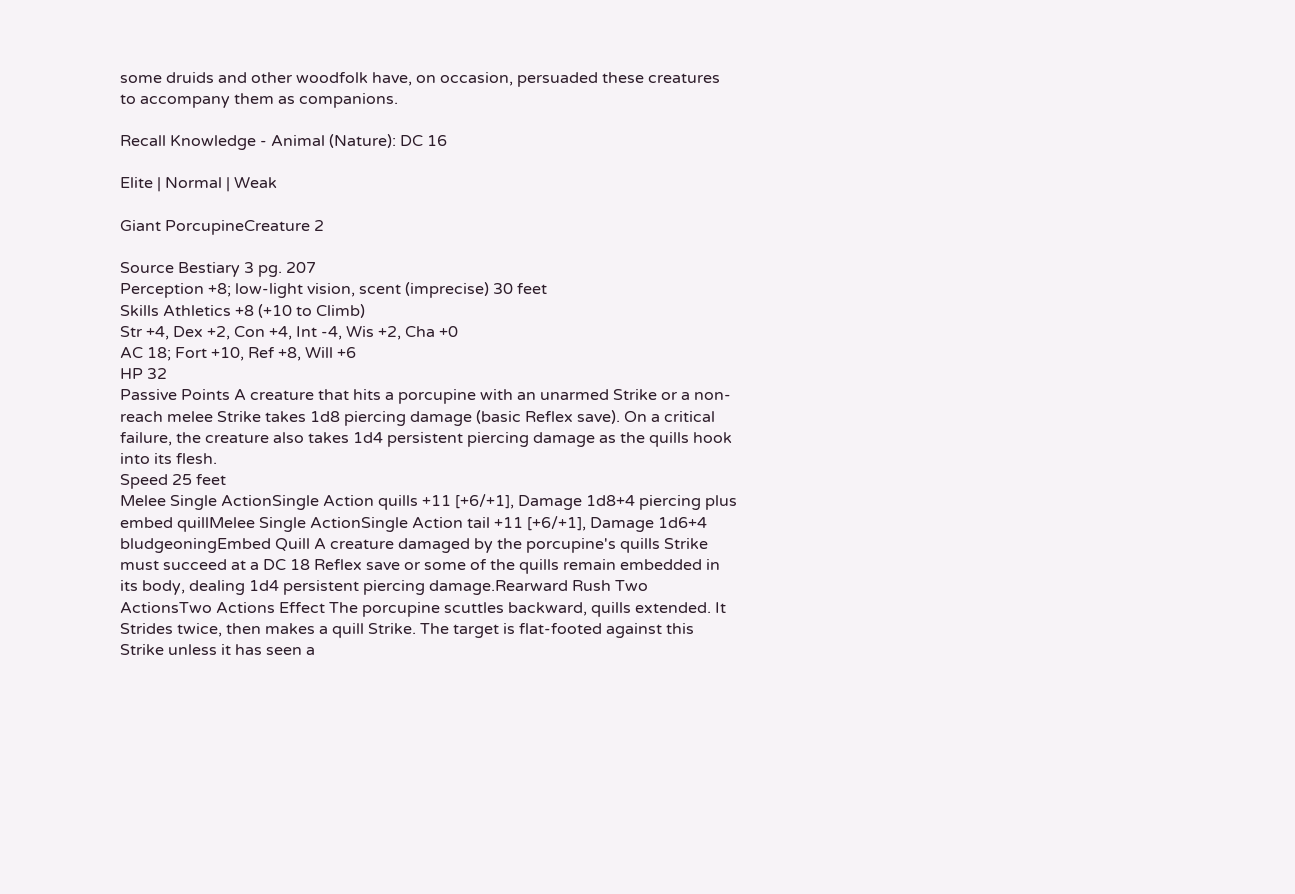some druids and other woodfolk have, on occasion, persuaded these creatures to accompany them as companions.

Recall Knowledge - Animal (Nature): DC 16

Elite | Normal | Weak

Giant PorcupineCreature 2

Source Bestiary 3 pg. 207
Perception +8; low-light vision, scent (imprecise) 30 feet
Skills Athletics +8 (+10 to Climb)
Str +4, Dex +2, Con +4, Int -4, Wis +2, Cha +0
AC 18; Fort +10, Ref +8, Will +6
HP 32
Passive Points A creature that hits a porcupine with an unarmed Strike or a non-reach melee Strike takes 1d8 piercing damage (basic Reflex save). On a critical failure, the creature also takes 1d4 persistent piercing damage as the quills hook into its flesh.
Speed 25 feet
Melee Single ActionSingle Action quills +11 [+6/+1], Damage 1d8+4 piercing plus embed quillMelee Single ActionSingle Action tail +11 [+6/+1], Damage 1d6+4 bludgeoningEmbed Quill A creature damaged by the porcupine's quills Strike must succeed at a DC 18 Reflex save or some of the quills remain embedded in its body, dealing 1d4 persistent piercing damage.Rearward Rush Two ActionsTwo Actions Effect The porcupine scuttles backward, quills extended. It Strides twice, then makes a quill Strike. The target is flat-footed against this Strike unless it has seen a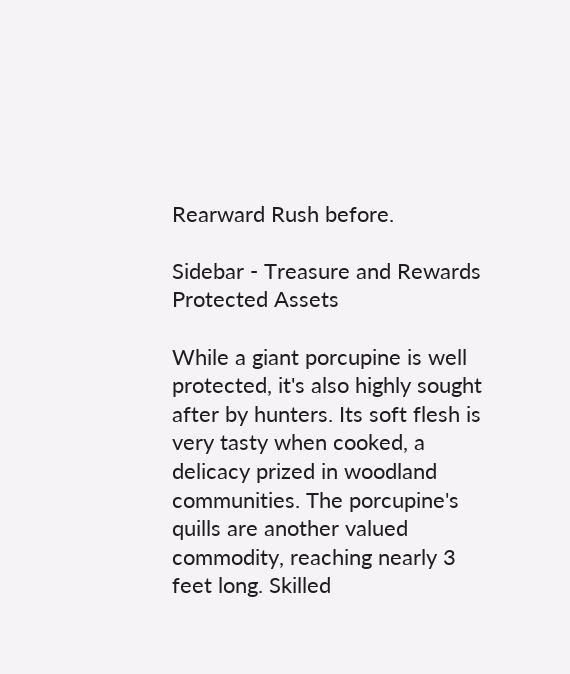Rearward Rush before.

Sidebar - Treasure and Rewards Protected Assets

While a giant porcupine is well protected, it's also highly sought after by hunters. Its soft flesh is very tasty when cooked, a delicacy prized in woodland communities. The porcupine's quills are another valued commodity, reaching nearly 3 feet long. Skilled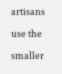artisans use the smaller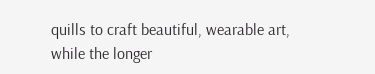quills to craft beautiful, wearable art, while the longer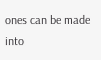ones can be made into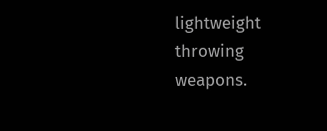lightweight throwing weapons.